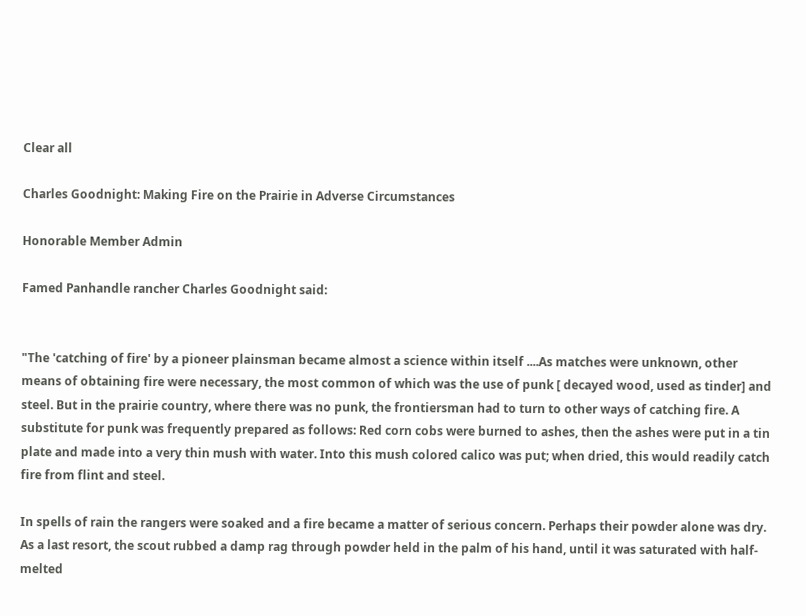Clear all

Charles Goodnight: Making Fire on the Prairie in Adverse Circumstances

Honorable Member Admin

Famed Panhandle rancher Charles Goodnight said:


"The 'catching of fire' by a pioneer plainsman became almost a science within itself ....As matches were unknown, other means of obtaining fire were necessary, the most common of which was the use of punk [ decayed wood, used as tinder] and steel. But in the prairie country, where there was no punk, the frontiersman had to turn to other ways of catching fire. A substitute for punk was frequently prepared as follows: Red corn cobs were burned to ashes, then the ashes were put in a tin plate and made into a very thin mush with water. Into this mush colored calico was put; when dried, this would readily catch fire from flint and steel.

In spells of rain the rangers were soaked and a fire became a matter of serious concern. Perhaps their powder alone was dry. As a last resort, the scout rubbed a damp rag through powder held in the palm of his hand, until it was saturated with half-melted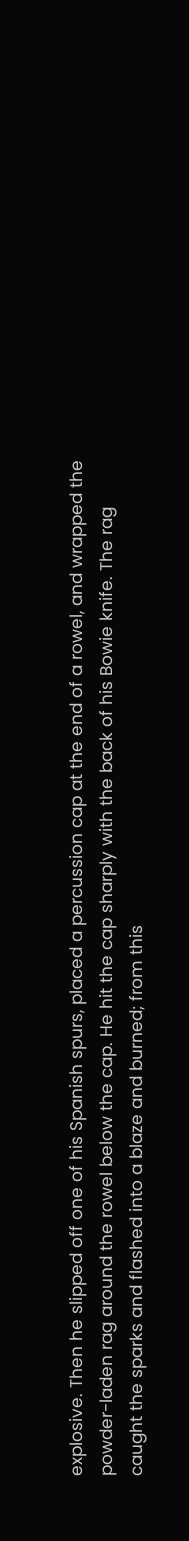explosive. Then he slipped off one of his Spanish spurs, placed a percussion cap at the end of a rowel, and wrapped the powder-laden rag around the rowel below the cap. He hit the cap sharply with the back of his Bowie knife. The rag caught the sparks and flashed into a blaze and burned; from this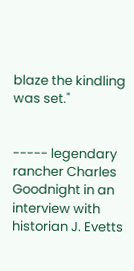blaze the kindling was set."


----- legendary rancher Charles Goodnight in an interview with historian J. Evetts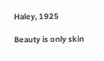Haley, 1925

Beauty is only skin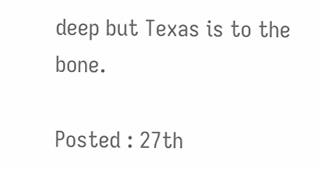deep but Texas is to the bone.

Posted : 27th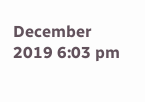December 2019 6:03 pm